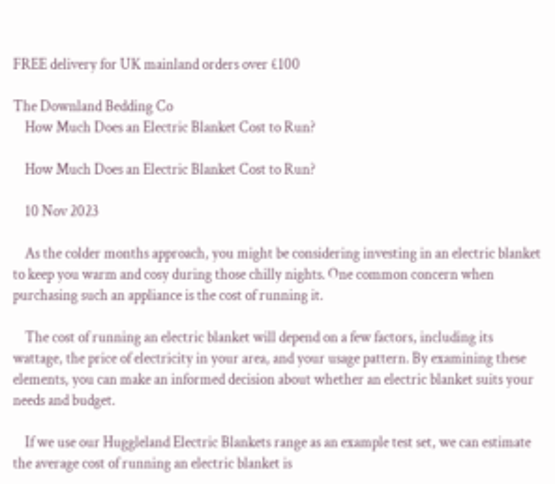FREE delivery for UK mainland orders over £100

The Downland Bedding Co
    How Much Does an Electric Blanket Cost to Run?

    How Much Does an Electric Blanket Cost to Run?

    10 Nov 2023

    As the colder months approach, you might be considering investing in an electric blanket to keep you warm and cosy during those chilly nights. One common concern when purchasing such an appliance is the cost of running it.

    The cost of running an electric blanket will depend on a few factors, including its wattage, the price of electricity in your area, and your usage pattern. By examining these elements, you can make an informed decision about whether an electric blanket suits your needs and budget.

    If we use our Huggleland Electric Blankets range as an example test set, we can estimate the average cost of running an electric blanket is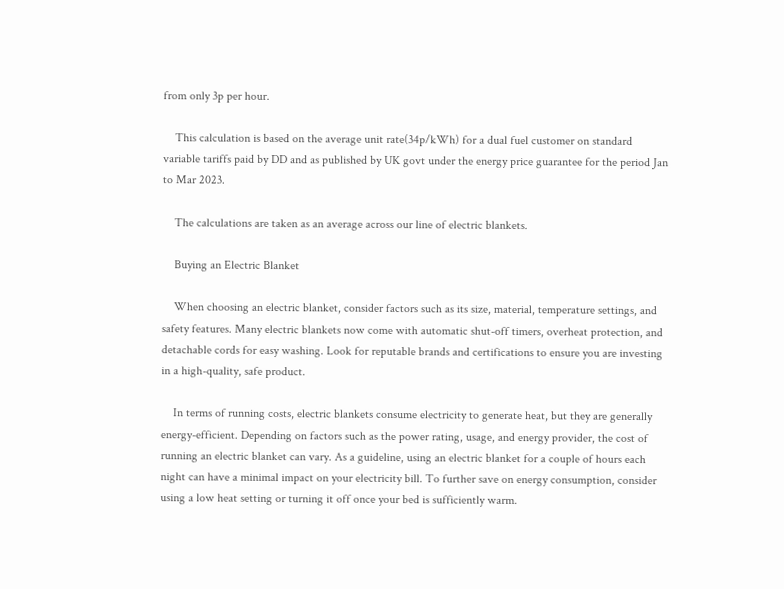from only 3p per hour.

    This calculation is based on the average unit rate(34p/kWh) for a dual fuel customer on standard variable tariffs paid by DD and as published by UK govt under the energy price guarantee for the period Jan to Mar 2023.

    The calculations are taken as an average across our line of electric blankets.

    Buying an Electric Blanket

    When choosing an electric blanket, consider factors such as its size, material, temperature settings, and safety features. Many electric blankets now come with automatic shut-off timers, overheat protection, and detachable cords for easy washing. Look for reputable brands and certifications to ensure you are investing in a high-quality, safe product.

    In terms of running costs, electric blankets consume electricity to generate heat, but they are generally energy-efficient. Depending on factors such as the power rating, usage, and energy provider, the cost of running an electric blanket can vary. As a guideline, using an electric blanket for a couple of hours each night can have a minimal impact on your electricity bill. To further save on energy consumption, consider using a low heat setting or turning it off once your bed is sufficiently warm.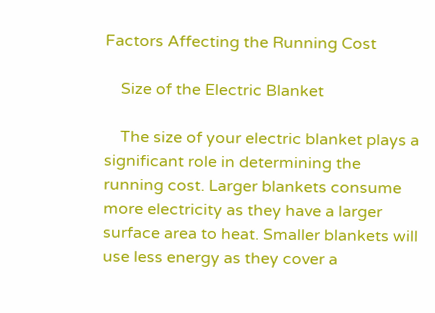Factors Affecting the Running Cost

    Size of the Electric Blanket

    The size of your electric blanket plays a significant role in determining the running cost. Larger blankets consume more electricity as they have a larger surface area to heat. Smaller blankets will use less energy as they cover a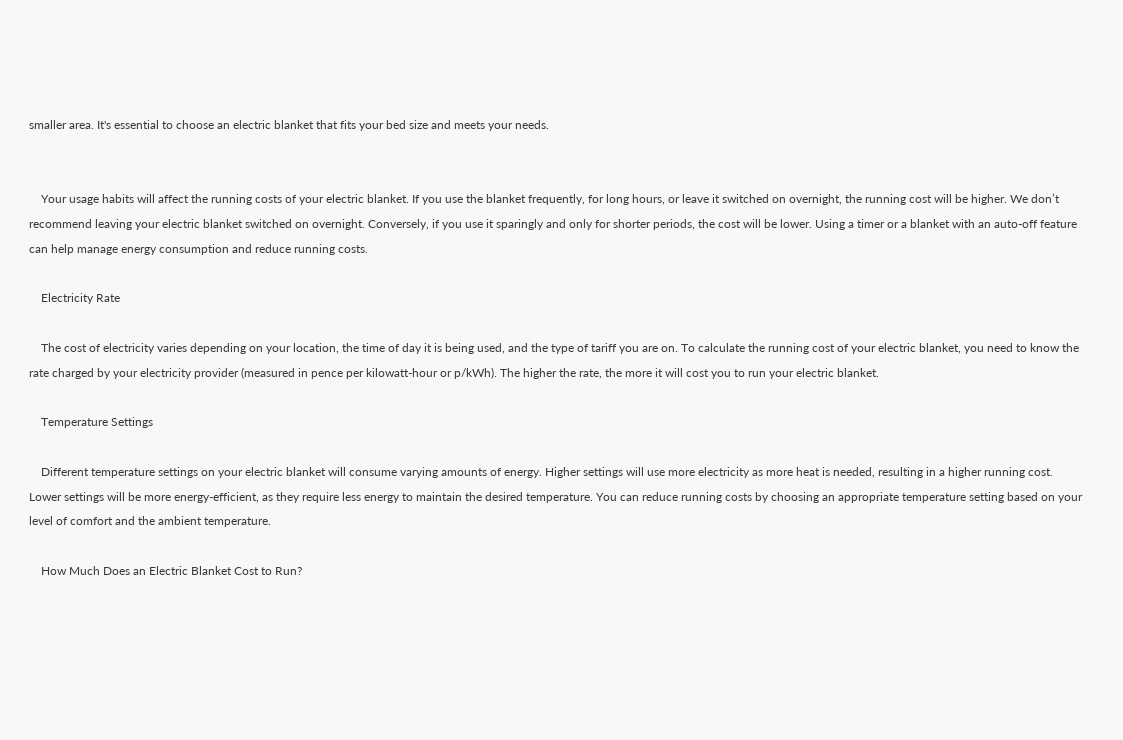smaller area. It's essential to choose an electric blanket that fits your bed size and meets your needs.


    Your usage habits will affect the running costs of your electric blanket. If you use the blanket frequently, for long hours, or leave it switched on overnight, the running cost will be higher. We don’t recommend leaving your electric blanket switched on overnight. Conversely, if you use it sparingly and only for shorter periods, the cost will be lower. Using a timer or a blanket with an auto-off feature can help manage energy consumption and reduce running costs.

    Electricity Rate

    The cost of electricity varies depending on your location, the time of day it is being used, and the type of tariff you are on. To calculate the running cost of your electric blanket, you need to know the rate charged by your electricity provider (measured in pence per kilowatt-hour or p/kWh). The higher the rate, the more it will cost you to run your electric blanket.

    Temperature Settings

    Different temperature settings on your electric blanket will consume varying amounts of energy. Higher settings will use more electricity as more heat is needed, resulting in a higher running cost. Lower settings will be more energy-efficient, as they require less energy to maintain the desired temperature. You can reduce running costs by choosing an appropriate temperature setting based on your level of comfort and the ambient temperature.

    How Much Does an Electric Blanket Cost to Run?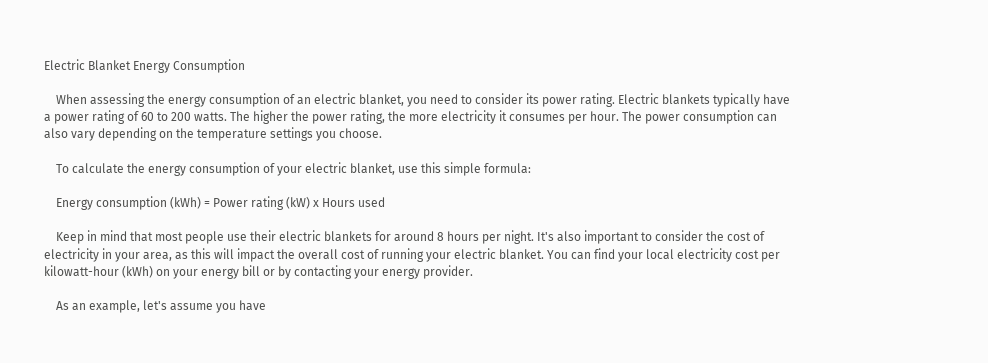Electric Blanket Energy Consumption

    When assessing the energy consumption of an electric blanket, you need to consider its power rating. Electric blankets typically have a power rating of 60 to 200 watts. The higher the power rating, the more electricity it consumes per hour. The power consumption can also vary depending on the temperature settings you choose.

    To calculate the energy consumption of your electric blanket, use this simple formula:

    Energy consumption (kWh) = Power rating (kW) x Hours used

    Keep in mind that most people use their electric blankets for around 8 hours per night. It's also important to consider the cost of electricity in your area, as this will impact the overall cost of running your electric blanket. You can find your local electricity cost per kilowatt-hour (kWh) on your energy bill or by contacting your energy provider.

    As an example, let's assume you have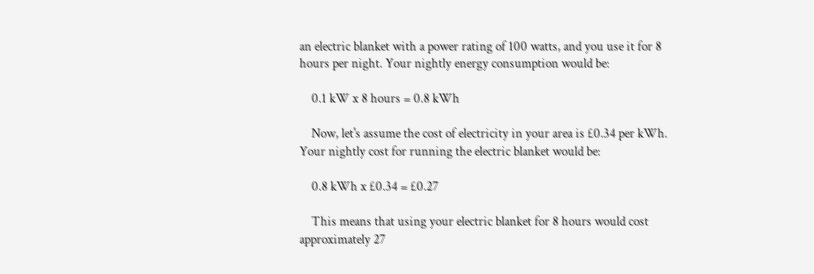an electric blanket with a power rating of 100 watts, and you use it for 8 hours per night. Your nightly energy consumption would be:

    0.1 kW x 8 hours = 0.8 kWh

    Now, let's assume the cost of electricity in your area is £0.34 per kWh. Your nightly cost for running the electric blanket would be:

    0.8 kWh x £0.34 = £0.27

    This means that using your electric blanket for 8 hours would cost approximately 27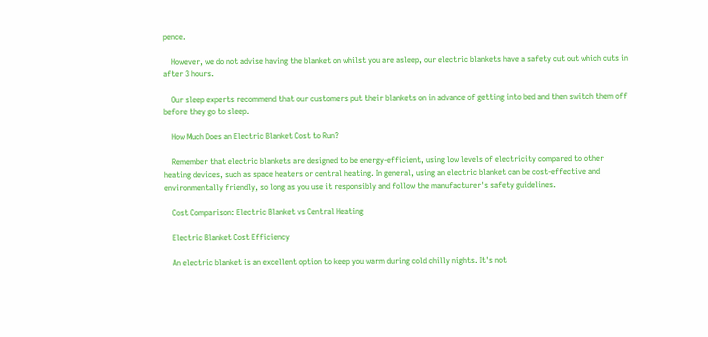pence.

    However, we do not advise having the blanket on whilst you are asleep, our electric blankets have a safety cut out which cuts in after 3 hours.

    Our sleep experts recommend that our customers put their blankets on in advance of getting into bed and then switch them off before they go to sleep.

    How Much Does an Electric Blanket Cost to Run?

    Remember that electric blankets are designed to be energy-efficient, using low levels of electricity compared to other heating devices, such as space heaters or central heating. In general, using an electric blanket can be cost-effective and environmentally friendly, so long as you use it responsibly and follow the manufacturer's safety guidelines.

    Cost Comparison: Electric Blanket vs Central Heating

    Electric Blanket Cost Efficiency

    An electric blanket is an excellent option to keep you warm during cold chilly nights. It's not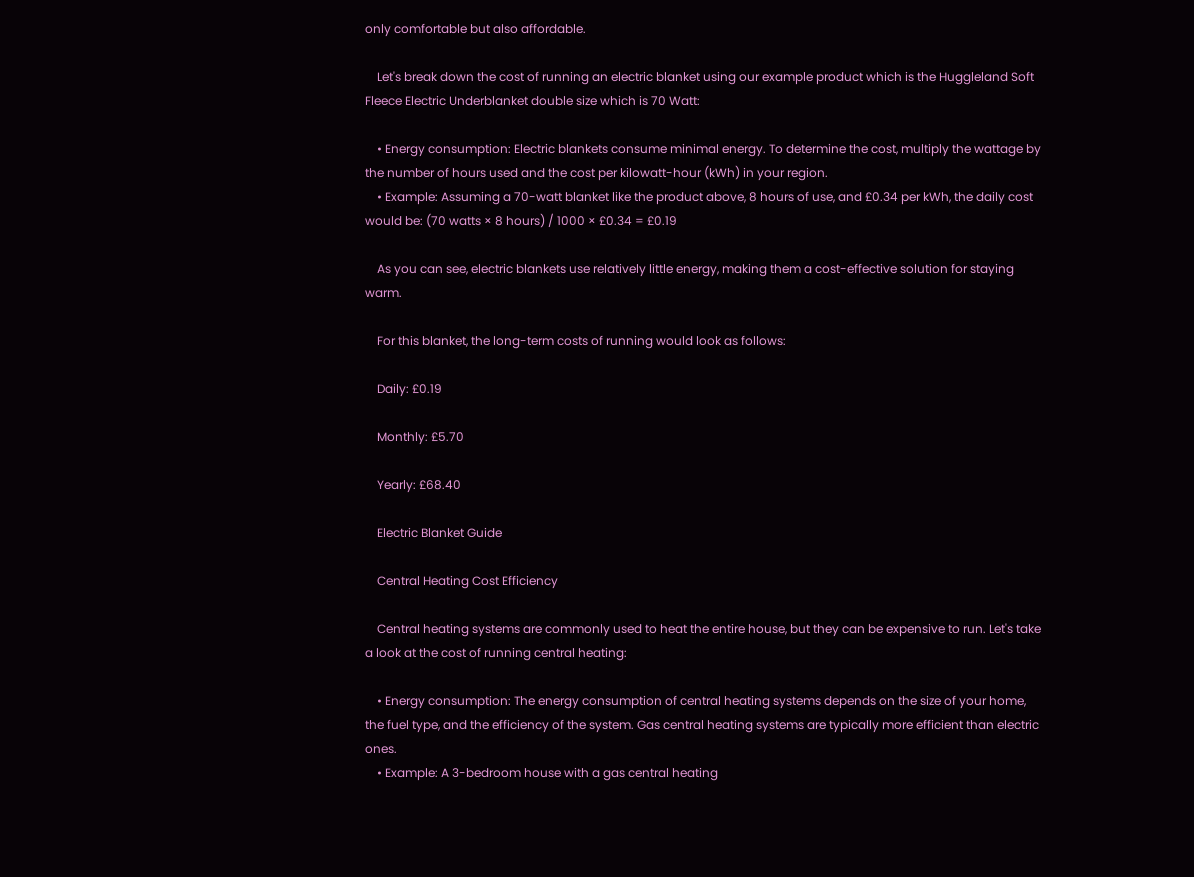only comfortable but also affordable.

    Let's break down the cost of running an electric blanket using our example product which is the Huggleland Soft Fleece Electric Underblanket double size which is 70 Watt:

    • Energy consumption: Electric blankets consume minimal energy. To determine the cost, multiply the wattage by the number of hours used and the cost per kilowatt-hour (kWh) in your region.
    • Example: Assuming a 70-watt blanket like the product above, 8 hours of use, and £0.34 per kWh, the daily cost would be: (70 watts × 8 hours) / 1000 × £0.34 = £0.19

    As you can see, electric blankets use relatively little energy, making them a cost-effective solution for staying warm.

    For this blanket, the long-term costs of running would look as follows:

    Daily: £0.19

    Monthly: £5.70

    Yearly: £68.40

    Electric Blanket Guide

    Central Heating Cost Efficiency

    Central heating systems are commonly used to heat the entire house, but they can be expensive to run. Let's take a look at the cost of running central heating:

    • Energy consumption: The energy consumption of central heating systems depends on the size of your home, the fuel type, and the efficiency of the system. Gas central heating systems are typically more efficient than electric ones.
    • Example: A 3-bedroom house with a gas central heating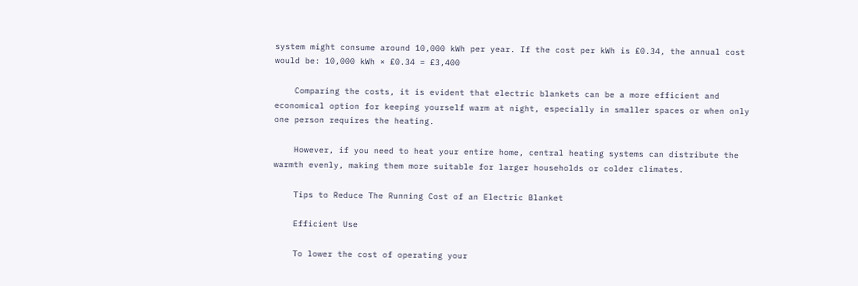system might consume around 10,000 kWh per year. If the cost per kWh is £0.34, the annual cost would be: 10,000 kWh × £0.34 = £3,400

    Comparing the costs, it is evident that electric blankets can be a more efficient and economical option for keeping yourself warm at night, especially in smaller spaces or when only one person requires the heating.

    However, if you need to heat your entire home, central heating systems can distribute the warmth evenly, making them more suitable for larger households or colder climates.

    Tips to Reduce The Running Cost of an Electric Blanket

    Efficient Use

    To lower the cost of operating your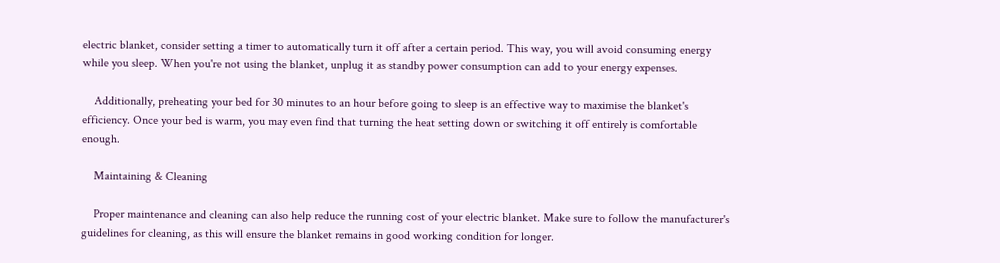electric blanket, consider setting a timer to automatically turn it off after a certain period. This way, you will avoid consuming energy while you sleep. When you're not using the blanket, unplug it as standby power consumption can add to your energy expenses.

    Additionally, preheating your bed for 30 minutes to an hour before going to sleep is an effective way to maximise the blanket's efficiency. Once your bed is warm, you may even find that turning the heat setting down or switching it off entirely is comfortable enough.

    Maintaining & Cleaning

    Proper maintenance and cleaning can also help reduce the running cost of your electric blanket. Make sure to follow the manufacturer's guidelines for cleaning, as this will ensure the blanket remains in good working condition for longer.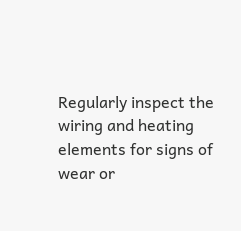Regularly inspect the wiring and heating elements for signs of wear or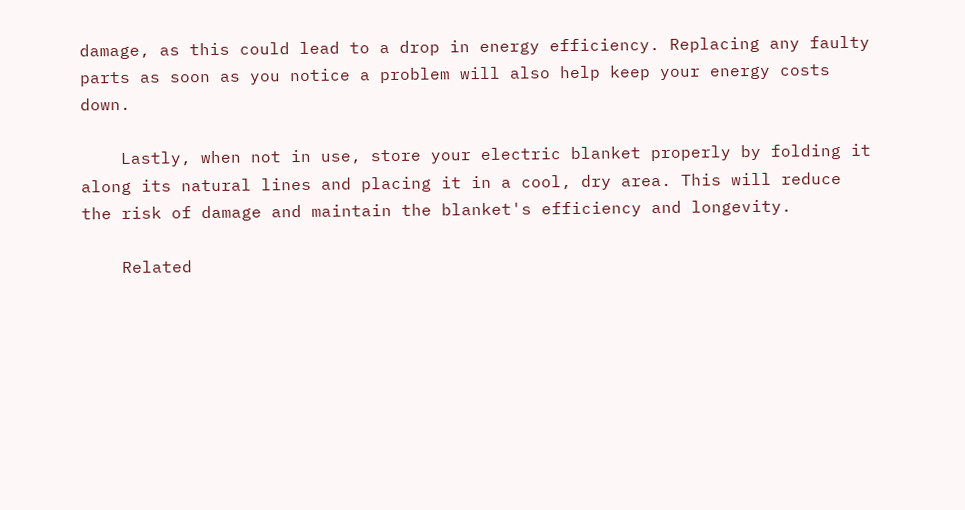damage, as this could lead to a drop in energy efficiency. Replacing any faulty parts as soon as you notice a problem will also help keep your energy costs down.

    Lastly, when not in use, store your electric blanket properly by folding it along its natural lines and placing it in a cool, dry area. This will reduce the risk of damage and maintain the blanket's efficiency and longevity.

    Related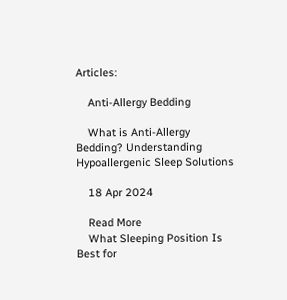Articles:

    Anti-Allergy Bedding

    What is Anti-Allergy Bedding? Understanding Hypoallergenic Sleep Solutions

    18 Apr 2024

    Read More
    What Sleeping Position Is Best for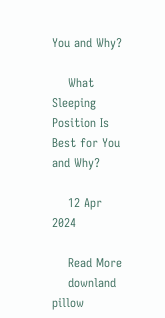You and Why?

    What Sleeping Position Is Best for You and Why?

    12 Apr 2024

    Read More
    downland pillow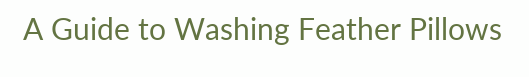A Guide to Washing Feather Pillows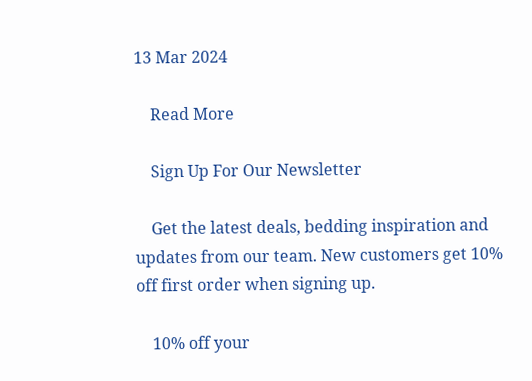13 Mar 2024

    Read More

    Sign Up For Our Newsletter

    Get the latest deals, bedding inspiration and updates from our team. New customers get 10% off first order when signing up.

    10% off your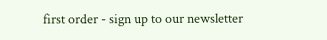first order - sign up to our newsletter